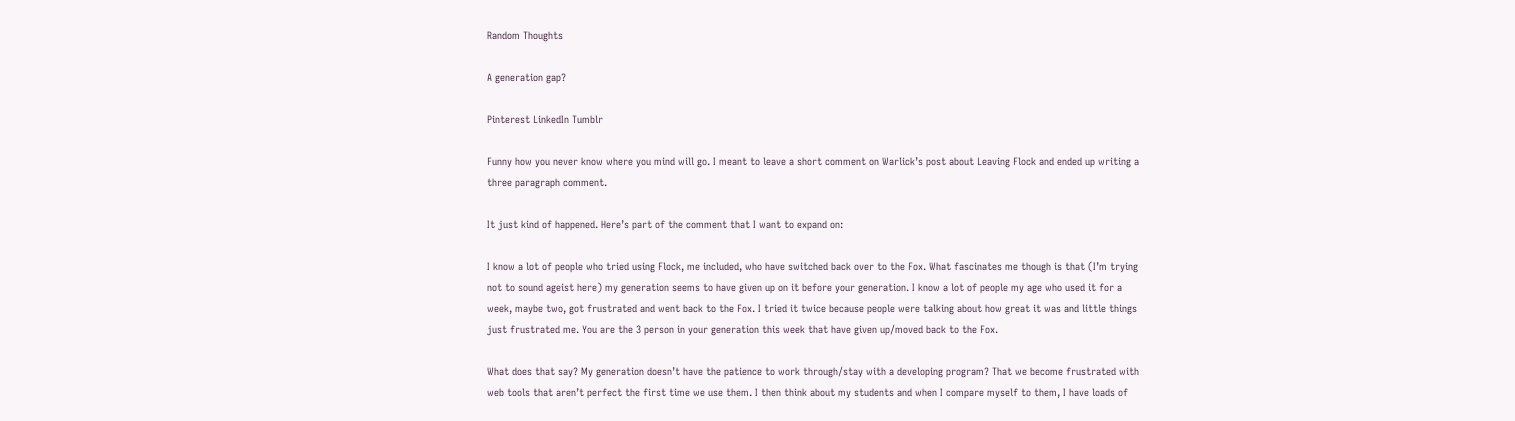Random Thoughts

A generation gap?

Pinterest LinkedIn Tumblr

Funny how you never know where you mind will go. I meant to leave a short comment on Warlick’s post about Leaving Flock and ended up writing a  three paragraph comment.

It just kind of happened. Here’s part of the comment that I want to expand on:

I know a lot of people who tried using Flock, me included, who have switched back over to the Fox. What fascinates me though is that (I’m trying not to sound ageist here) my generation seems to have given up on it before your generation. I know a lot of people my age who used it for a week, maybe two, got frustrated and went back to the Fox. I tried it twice because people were talking about how great it was and little things just frustrated me. You are the 3 person in your generation this week that have given up/moved back to the Fox.

What does that say? My generation doesn’t have the patience to work through/stay with a developing program? That we become frustrated with web tools that aren’t perfect the first time we use them. I then think about my students and when I compare myself to them, I have loads of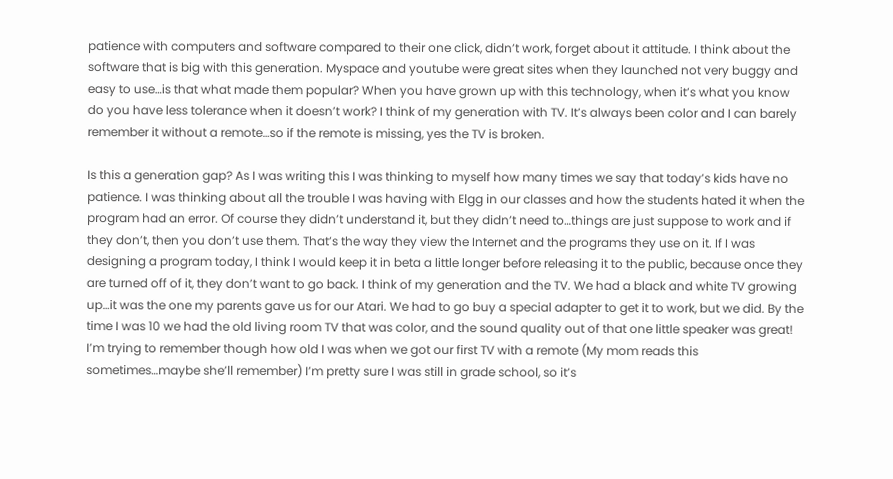patience with computers and software compared to their one click, didn’t work, forget about it attitude. I think about the software that is big with this generation. Myspace and youtube were great sites when they launched not very buggy and easy to use…is that what made them popular? When you have grown up with this technology, when it’s what you know do you have less tolerance when it doesn’t work? I think of my generation with TV. It’s always been color and I can barely remember it without a remote…so if the remote is missing, yes the TV is broken.

Is this a generation gap? As I was writing this I was thinking to myself how many times we say that today’s kids have no patience. I was thinking about all the trouble I was having with Elgg in our classes and how the students hated it when the program had an error. Of course they didn’t understand it, but they didn’t need to…things are just suppose to work and if they don’t, then you don’t use them. That’s the way they view the Internet and the programs they use on it. If I was designing a program today, I think I would keep it in beta a little longer before releasing it to the public, because once they are turned off of it, they don’t want to go back. I think of my generation and the TV. We had a black and white TV growing up…it was the one my parents gave us for our Atari. We had to go buy a special adapter to get it to work, but we did. By the time I was 10 we had the old living room TV that was color, and the sound quality out of that one little speaker was great! I’m trying to remember though how old I was when we got our first TV with a remote (My mom reads this sometimes…maybe she’ll remember) I’m pretty sure I was still in grade school, so it’s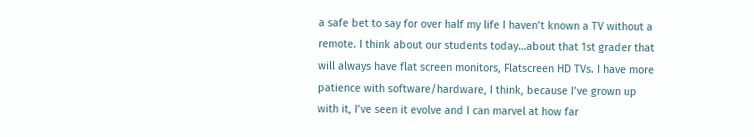a safe bet to say for over half my life I haven’t known a TV without a remote. I think about our students today…about that 1st grader that will always have flat screen monitors, Flatscreen HD TVs. I have more patience with software/hardware, I think, because I’ve grown up with it, I’ve seen it evolve and I can marvel at how far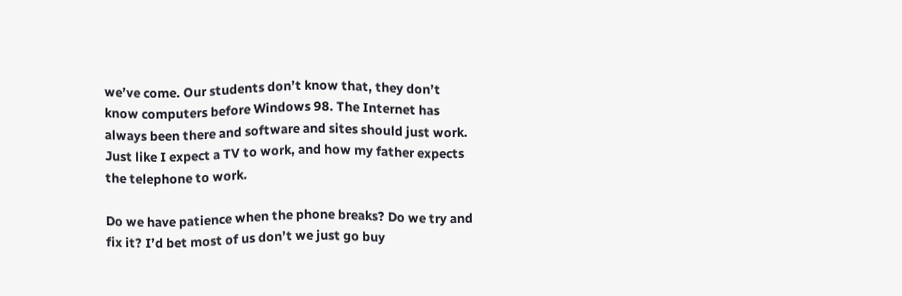we’ve come. Our students don’t know that, they don’t know computers before Windows 98. The Internet has always been there and software and sites should just work. Just like I expect a TV to work, and how my father expects the telephone to work.

Do we have patience when the phone breaks? Do we try and fix it? I’d bet most of us don’t we just go buy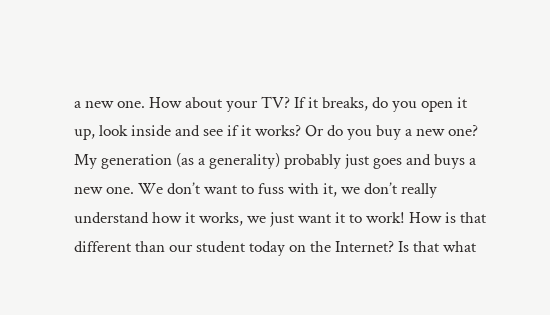a new one. How about your TV? If it breaks, do you open it up, look inside and see if it works? Or do you buy a new one? My generation (as a generality) probably just goes and buys a new one. We don’t want to fuss with it, we don’t really understand how it works, we just want it to work! How is that different than our student today on the Internet? Is that what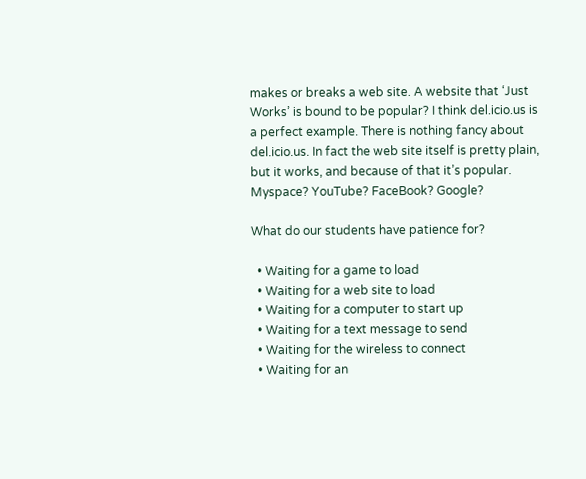makes or breaks a web site. A website that ‘Just Works’ is bound to be popular? I think del.icio.us is a perfect example. There is nothing fancy about del.icio.us. In fact the web site itself is pretty plain, but it works, and because of that it’s popular. Myspace? YouTube? FaceBook? Google?

What do our students have patience for?

  • Waiting for a game to load
  • Waiting for a web site to load
  • Waiting for a computer to start up
  • Waiting for a text message to send
  • Waiting for the wireless to connect
  • Waiting for an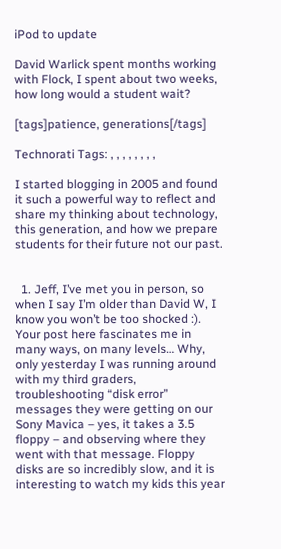iPod to update

David Warlick spent months working with Flock, I spent about two weeks, how long would a student wait?

[tags]patience, generations[/tags]

Technorati Tags: , , , , , , , ,

I started blogging in 2005 and found it such a powerful way to reflect and share my thinking about technology, this generation, and how we prepare students for their future not our past.


  1. Jeff, I’ve met you in person, so when I say I’m older than David W, I know you won’t be too shocked :). Your post here fascinates me in many ways, on many levels… Why, only yesterday I was running around with my third graders, troubleshooting “disk error” messages they were getting on our Sony Mavica – yes, it takes a 3.5 floppy – and observing where they went with that message. Floppy disks are so incredibly slow, and it is interesting to watch my kids this year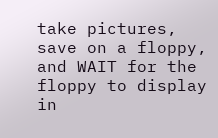take pictures, save on a floppy, and WAIT for the floppy to display in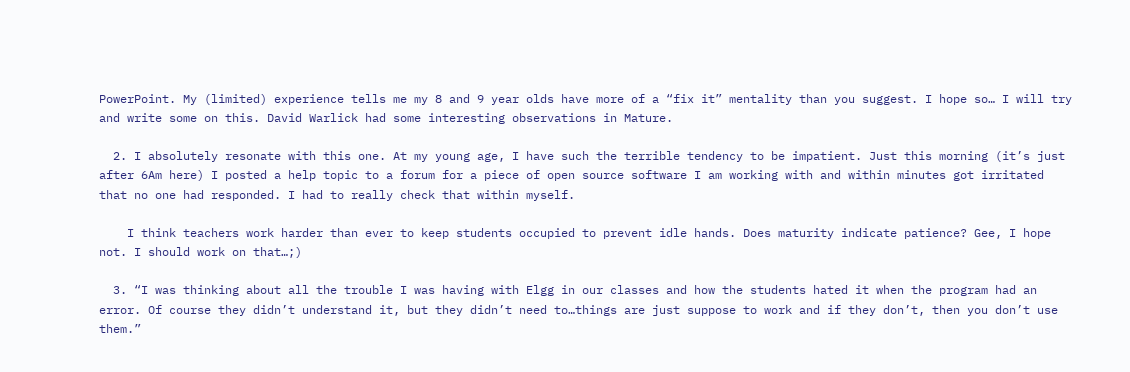PowerPoint. My (limited) experience tells me my 8 and 9 year olds have more of a “fix it” mentality than you suggest. I hope so… I will try and write some on this. David Warlick had some interesting observations in Mature.

  2. I absolutely resonate with this one. At my young age, I have such the terrible tendency to be impatient. Just this morning (it’s just after 6Am here) I posted a help topic to a forum for a piece of open source software I am working with and within minutes got irritated that no one had responded. I had to really check that within myself.

    I think teachers work harder than ever to keep students occupied to prevent idle hands. Does maturity indicate patience? Gee, I hope not. I should work on that…;)

  3. “I was thinking about all the trouble I was having with Elgg in our classes and how the students hated it when the program had an error. Of course they didn’t understand it, but they didn’t need to…things are just suppose to work and if they don’t, then you don’t use them.”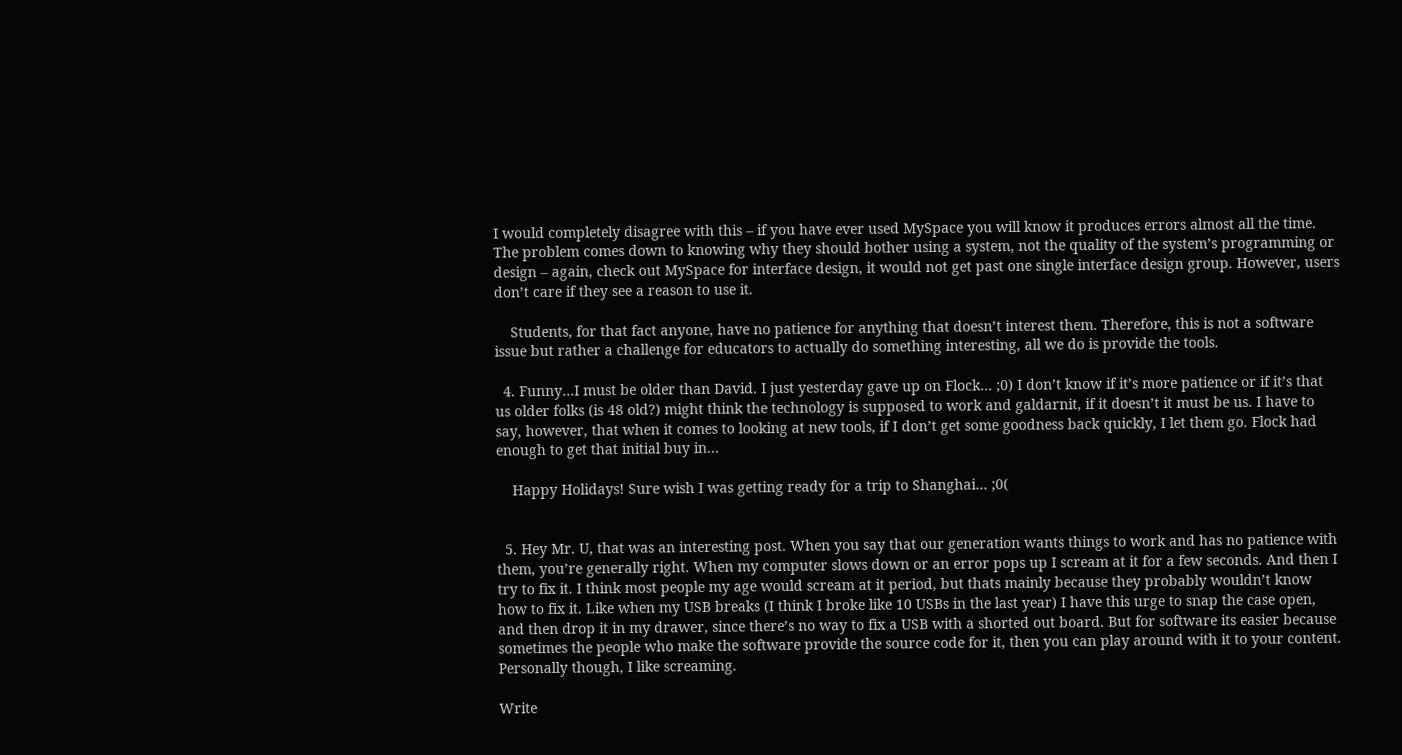I would completely disagree with this – if you have ever used MySpace you will know it produces errors almost all the time. The problem comes down to knowing why they should bother using a system, not the quality of the system’s programming or design – again, check out MySpace for interface design, it would not get past one single interface design group. However, users don’t care if they see a reason to use it.

    Students, for that fact anyone, have no patience for anything that doesn’t interest them. Therefore, this is not a software issue but rather a challenge for educators to actually do something interesting, all we do is provide the tools.

  4. Funny…I must be older than David. I just yesterday gave up on Flock… ;0) I don’t know if it’s more patience or if it’s that us older folks (is 48 old?) might think the technology is supposed to work and galdarnit, if it doesn’t it must be us. I have to say, however, that when it comes to looking at new tools, if I don’t get some goodness back quickly, I let them go. Flock had enough to get that initial buy in…

    Happy Holidays! Sure wish I was getting ready for a trip to Shanghai… ;0(


  5. Hey Mr. U, that was an interesting post. When you say that our generation wants things to work and has no patience with them, you’re generally right. When my computer slows down or an error pops up I scream at it for a few seconds. And then I try to fix it. I think most people my age would scream at it period, but thats mainly because they probably wouldn’t know how to fix it. Like when my USB breaks (I think I broke like 10 USBs in the last year) I have this urge to snap the case open, and then drop it in my drawer, since there’s no way to fix a USB with a shorted out board. But for software its easier because sometimes the people who make the software provide the source code for it, then you can play around with it to your content. Personally though, I like screaming.

Write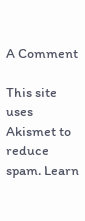A Comment

This site uses Akismet to reduce spam. Learn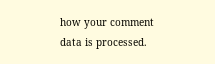how your comment data is processed.